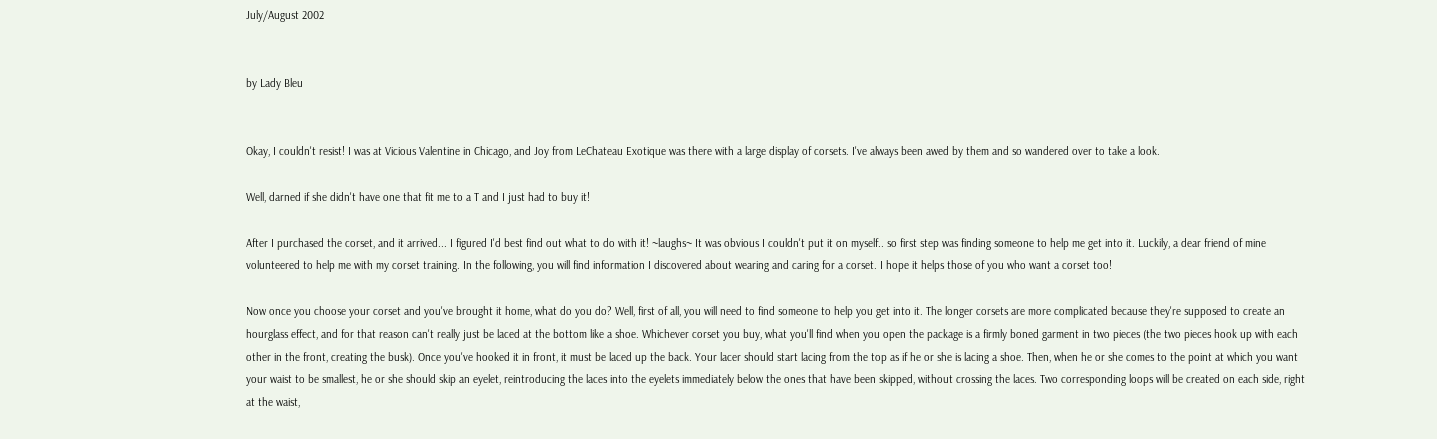July/August 2002


by Lady Bleu


Okay, I couldn't resist! I was at Vicious Valentine in Chicago, and Joy from LeChateau Exotique was there with a large display of corsets. I've always been awed by them and so wandered over to take a look.

Well, darned if she didn't have one that fit me to a T and I just had to buy it!

After I purchased the corset, and it arrived... I figured I'd best find out what to do with it! ~laughs~ It was obvious I couldn't put it on myself.. so first step was finding someone to help me get into it. Luckily, a dear friend of mine volunteered to help me with my corset training. In the following, you will find information I discovered about wearing and caring for a corset. I hope it helps those of you who want a corset too!

Now once you choose your corset and you've brought it home, what do you do? Well, first of all, you will need to find someone to help you get into it. The longer corsets are more complicated because they're supposed to create an hourglass effect, and for that reason can't really just be laced at the bottom like a shoe. Whichever corset you buy, what you'll find when you open the package is a firmly boned garment in two pieces (the two pieces hook up with each other in the front, creating the busk). Once you've hooked it in front, it must be laced up the back. Your lacer should start lacing from the top as if he or she is lacing a shoe. Then, when he or she comes to the point at which you want your waist to be smallest, he or she should skip an eyelet, reintroducing the laces into the eyelets immediately below the ones that have been skipped, without crossing the laces. Two corresponding loops will be created on each side, right at the waist,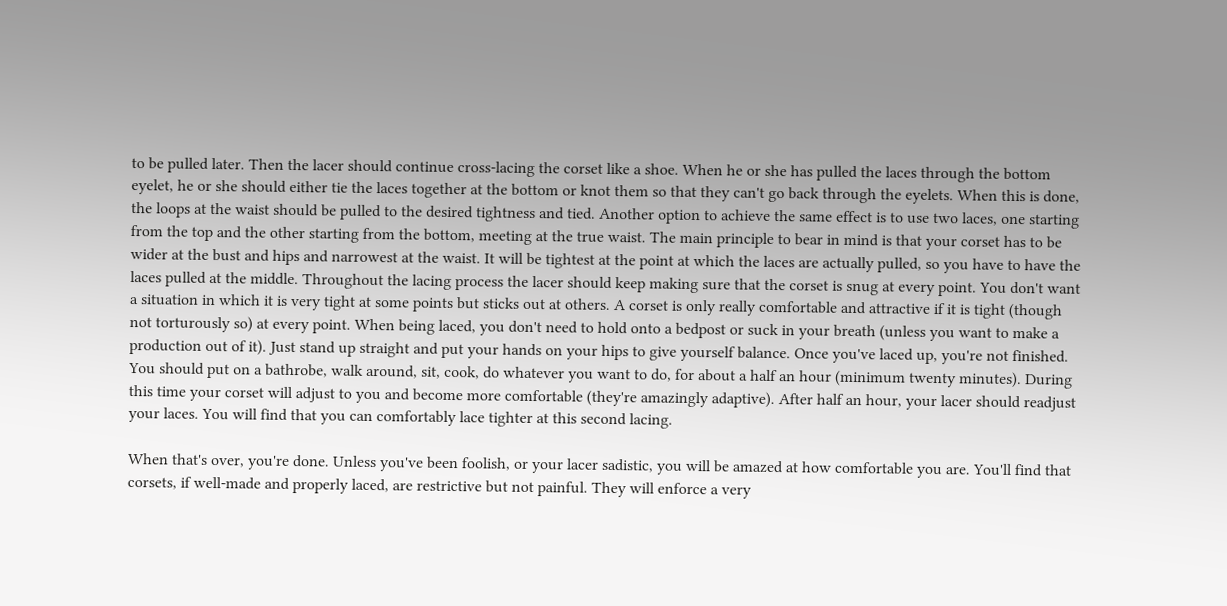to be pulled later. Then the lacer should continue cross-lacing the corset like a shoe. When he or she has pulled the laces through the bottom eyelet, he or she should either tie the laces together at the bottom or knot them so that they can't go back through the eyelets. When this is done, the loops at the waist should be pulled to the desired tightness and tied. Another option to achieve the same effect is to use two laces, one starting from the top and the other starting from the bottom, meeting at the true waist. The main principle to bear in mind is that your corset has to be wider at the bust and hips and narrowest at the waist. It will be tightest at the point at which the laces are actually pulled, so you have to have the laces pulled at the middle. Throughout the lacing process the lacer should keep making sure that the corset is snug at every point. You don't want a situation in which it is very tight at some points but sticks out at others. A corset is only really comfortable and attractive if it is tight (though not torturously so) at every point. When being laced, you don't need to hold onto a bedpost or suck in your breath (unless you want to make a production out of it). Just stand up straight and put your hands on your hips to give yourself balance. Once you've laced up, you're not finished. You should put on a bathrobe, walk around, sit, cook, do whatever you want to do, for about a half an hour (minimum twenty minutes). During this time your corset will adjust to you and become more comfortable (they're amazingly adaptive). After half an hour, your lacer should readjust your laces. You will find that you can comfortably lace tighter at this second lacing.

When that's over, you're done. Unless you've been foolish, or your lacer sadistic, you will be amazed at how comfortable you are. You'll find that corsets, if well-made and properly laced, are restrictive but not painful. They will enforce a very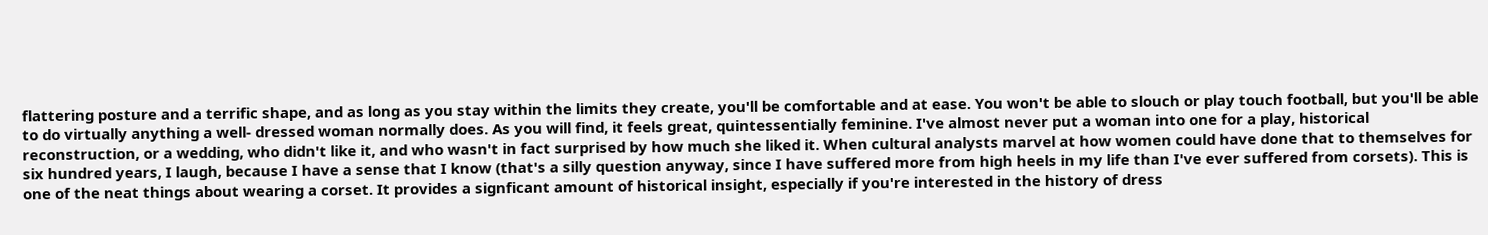flattering posture and a terrific shape, and as long as you stay within the limits they create, you'll be comfortable and at ease. You won't be able to slouch or play touch football, but you'll be able to do virtually anything a well- dressed woman normally does. As you will find, it feels great, quintessentially feminine. I've almost never put a woman into one for a play, historical reconstruction, or a wedding, who didn't like it, and who wasn't in fact surprised by how much she liked it. When cultural analysts marvel at how women could have done that to themselves for six hundred years, I laugh, because I have a sense that I know (that's a silly question anyway, since I have suffered more from high heels in my life than I've ever suffered from corsets). This is one of the neat things about wearing a corset. It provides a signficant amount of historical insight, especially if you're interested in the history of dress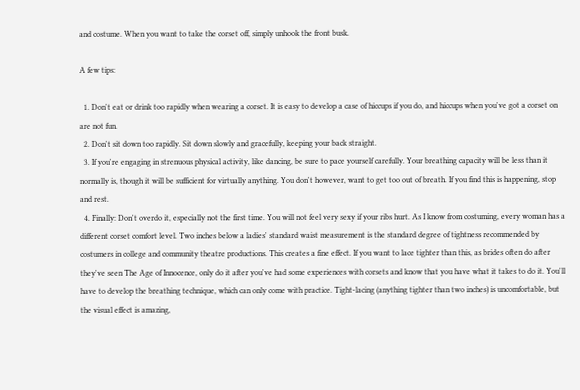and costume. When you want to take the corset off, simply unhook the front busk.

A few tips:

  1. Don't eat or drink too rapidly when wearing a corset. It is easy to develop a case of hiccups if you do, and hiccups when you've got a corset on are not fun.
  2. Don't sit down too rapidly. Sit down slowly and gracefully, keeping your back straight.
  3. If you're engaging in strenuous physical activity, like dancing, be sure to pace yourself carefully. Your breathing capacity will be less than it normally is, though it will be sufficient for virtually anything. You don't however, want to get too out of breath. If you find this is happening, stop and rest.
  4. Finally: Don't overdo it, especially not the first time. You will not feel very sexy if your ribs hurt. As I know from costuming, every woman has a different corset comfort level. Two inches below a ladies' standard waist measurement is the standard degree of tightness recommended by costumers in college and community theatre productions. This creates a fine effect. If you want to lace tighter than this, as brides often do after they've seen The Age of Innocence, only do it after you've had some experiences with corsets and know that you have what it takes to do it. You'll have to develop the breathing technique, which can only come with practice. Tight-lacing (anything tighter than two inches) is uncomfortable, but the visual effect is amazing,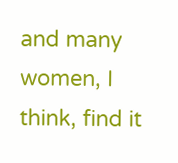and many women, I think, find it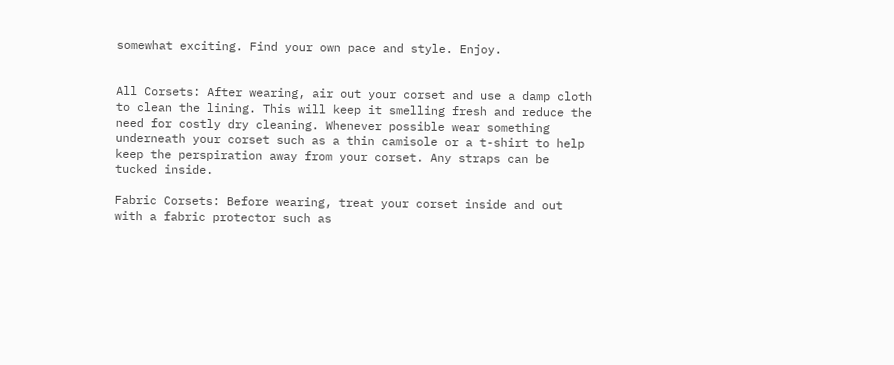somewhat exciting. Find your own pace and style. Enjoy.


All Corsets: After wearing, air out your corset and use a damp cloth to clean the lining. This will keep it smelling fresh and reduce the need for costly dry cleaning. Whenever possible wear something underneath your corset such as a thin camisole or a t-shirt to help keep the perspiration away from your corset. Any straps can be tucked inside.

Fabric Corsets: Before wearing, treat your corset inside and out with a fabric protector such as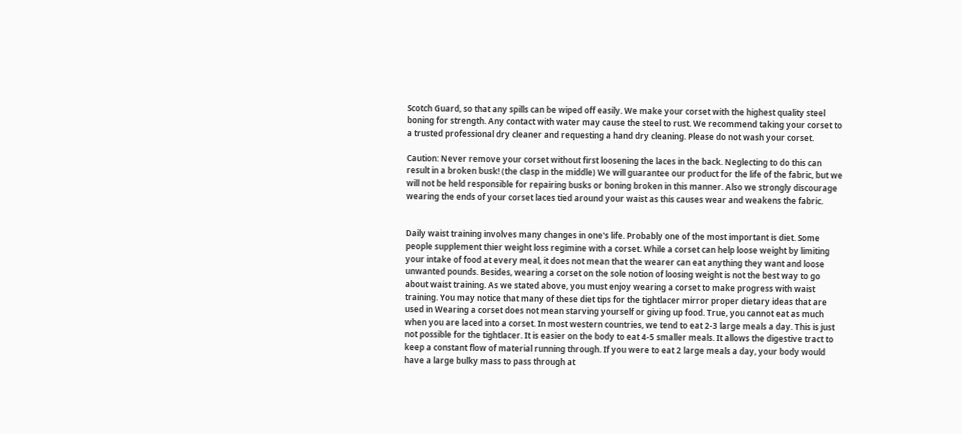Scotch Guard, so that any spills can be wiped off easily. We make your corset with the highest quality steel boning for strength. Any contact with water may cause the steel to rust. We recommend taking your corset to a trusted professional dry cleaner and requesting a hand dry cleaning. Please do not wash your corset.

Caution: Never remove your corset without first loosening the laces in the back. Neglecting to do this can result in a broken busk! (the clasp in the middle) We will guarantee our product for the life of the fabric, but we will not be held responsible for repairing busks or boning broken in this manner. Also we strongly discourage wearing the ends of your corset laces tied around your waist as this causes wear and weakens the fabric.


Daily waist training involves many changes in one's life. Probably one of the most important is diet. Some people supplement thier weight loss regimine with a corset. While a corset can help loose weight by limiting your intake of food at every meal, it does not mean that the wearer can eat anything they want and loose unwanted pounds. Besides, wearing a corset on the sole notion of loosing weight is not the best way to go about waist training. As we stated above, you must enjoy wearing a corset to make progress with waist training. You may notice that many of these diet tips for the tightlacer mirror proper dietary ideas that are used in Wearing a corset does not mean starving yourself or giving up food. True, you cannot eat as much when you are laced into a corset. In most western countries, we tend to eat 2-3 large meals a day. This is just not possible for the tightlacer. It is easier on the body to eat 4-5 smaller meals. It allows the digestive tract to keep a constant flow of material running through. If you were to eat 2 large meals a day, your body would have a large bulky mass to pass through at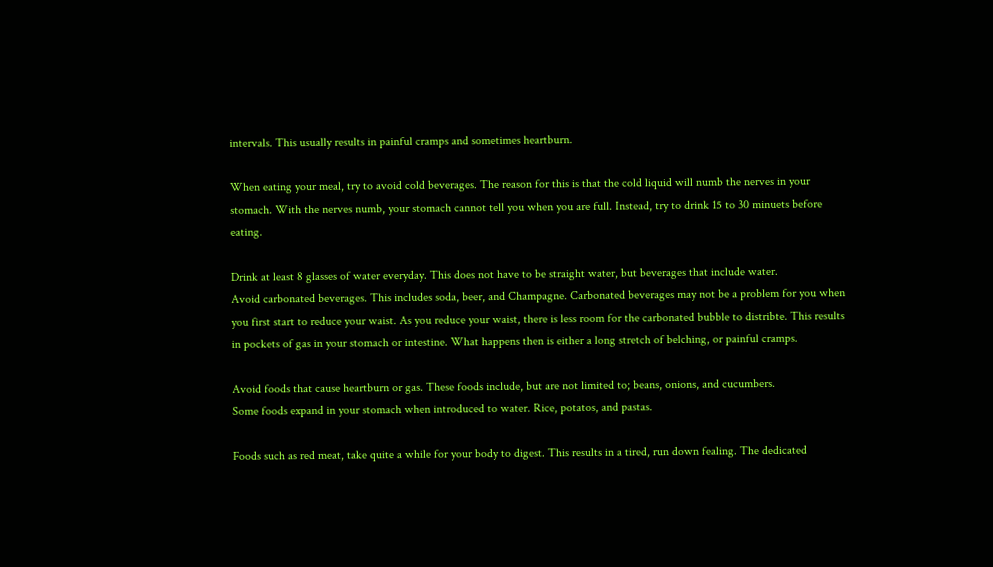intervals. This usually results in painful cramps and sometimes heartburn.

When eating your meal, try to avoid cold beverages. The reason for this is that the cold liquid will numb the nerves in your stomach. With the nerves numb, your stomach cannot tell you when you are full. Instead, try to drink 15 to 30 minuets before eating.

Drink at least 8 glasses of water everyday. This does not have to be straight water, but beverages that include water.
Avoid carbonated beverages. This includes soda, beer, and Champagne. Carbonated beverages may not be a problem for you when you first start to reduce your waist. As you reduce your waist, there is less room for the carbonated bubble to distribte. This results in pockets of gas in your stomach or intestine. What happens then is either a long stretch of belching, or painful cramps.

Avoid foods that cause heartburn or gas. These foods include, but are not limited to; beans, onions, and cucumbers.
Some foods expand in your stomach when introduced to water. Rice, potatos, and pastas.

Foods such as red meat, take quite a while for your body to digest. This results in a tired, run down fealing. The dedicated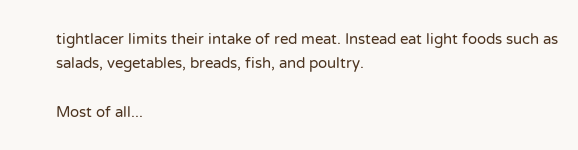tightlacer limits their intake of red meat. Instead eat light foods such as salads, vegetables, breads, fish, and poultry.

Most of all...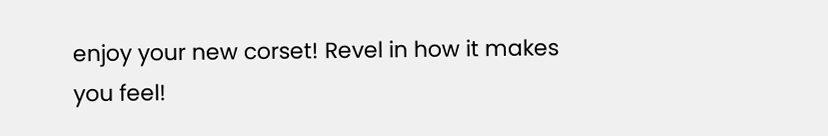enjoy your new corset! Revel in how it makes you feel!